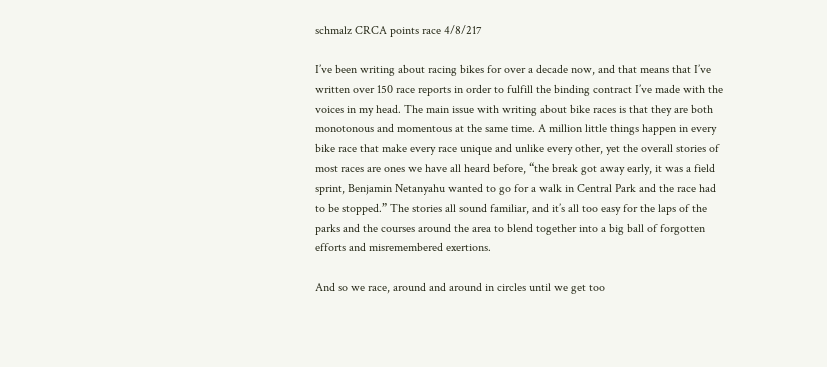schmalz CRCA points race 4/8/217

I’ve been writing about racing bikes for over a decade now, and that means that I’ve written over 150 race reports in order to fulfill the binding contract I’ve made with the voices in my head. The main issue with writing about bike races is that they are both monotonous and momentous at the same time. A million little things happen in every bike race that make every race unique and unlike every other, yet the overall stories of most races are ones we have all heard before, “the break got away early, it was a field sprint, Benjamin Netanyahu wanted to go for a walk in Central Park and the race had to be stopped.” The stories all sound familiar, and it’s all too easy for the laps of the parks and the courses around the area to blend together into a big ball of forgotten efforts and misremembered exertions.

And so we race, around and around in circles until we get too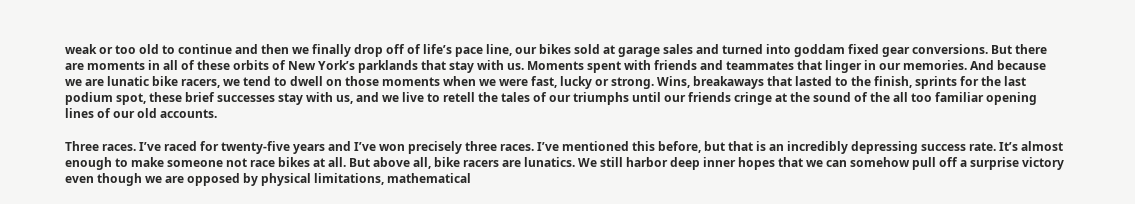weak or too old to continue and then we finally drop off of life’s pace line, our bikes sold at garage sales and turned into goddam fixed gear conversions. But there are moments in all of these orbits of New York’s parklands that stay with us. Moments spent with friends and teammates that linger in our memories. And because we are lunatic bike racers, we tend to dwell on those moments when we were fast, lucky or strong. Wins, breakaways that lasted to the finish, sprints for the last podium spot, these brief successes stay with us, and we live to retell the tales of our triumphs until our friends cringe at the sound of the all too familiar opening lines of our old accounts.

Three races. I’ve raced for twenty-five years and I’ve won precisely three races. I’ve mentioned this before, but that is an incredibly depressing success rate. It’s almost enough to make someone not race bikes at all. But above all, bike racers are lunatics. We still harbor deep inner hopes that we can somehow pull off a surprise victory even though we are opposed by physical limitations, mathematical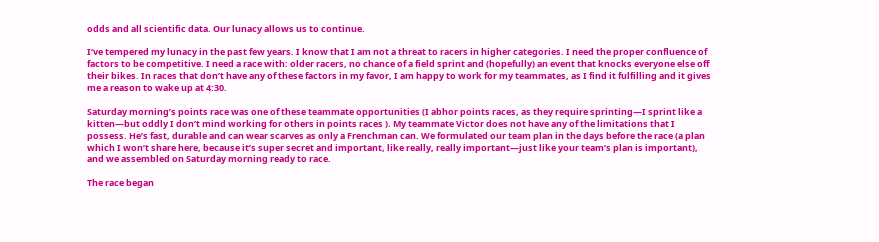odds and all scientific data. Our lunacy allows us to continue.

I’ve tempered my lunacy in the past few years. I know that I am not a threat to racers in higher categories. I need the proper confluence of factors to be competitive. I need a race with: older racers, no chance of a field sprint and (hopefully) an event that knocks everyone else off their bikes. In races that don’t have any of these factors in my favor, I am happy to work for my teammates, as I find it fulfilling and it gives me a reason to wake up at 4:30.

Saturday morning’s points race was one of these teammate opportunities (I abhor points races, as they require sprinting—I sprint like a kitten—but oddly I don’t mind working for others in points races ). My teammate Victor does not have any of the limitations that I possess. He’s fast, durable and can wear scarves as only a Frenchman can. We formulated our team plan in the days before the race (a plan which I won’t share here, because it’s super secret and important, like really, really important—just like your team’s plan is important), and we assembled on Saturday morning ready to race.

The race began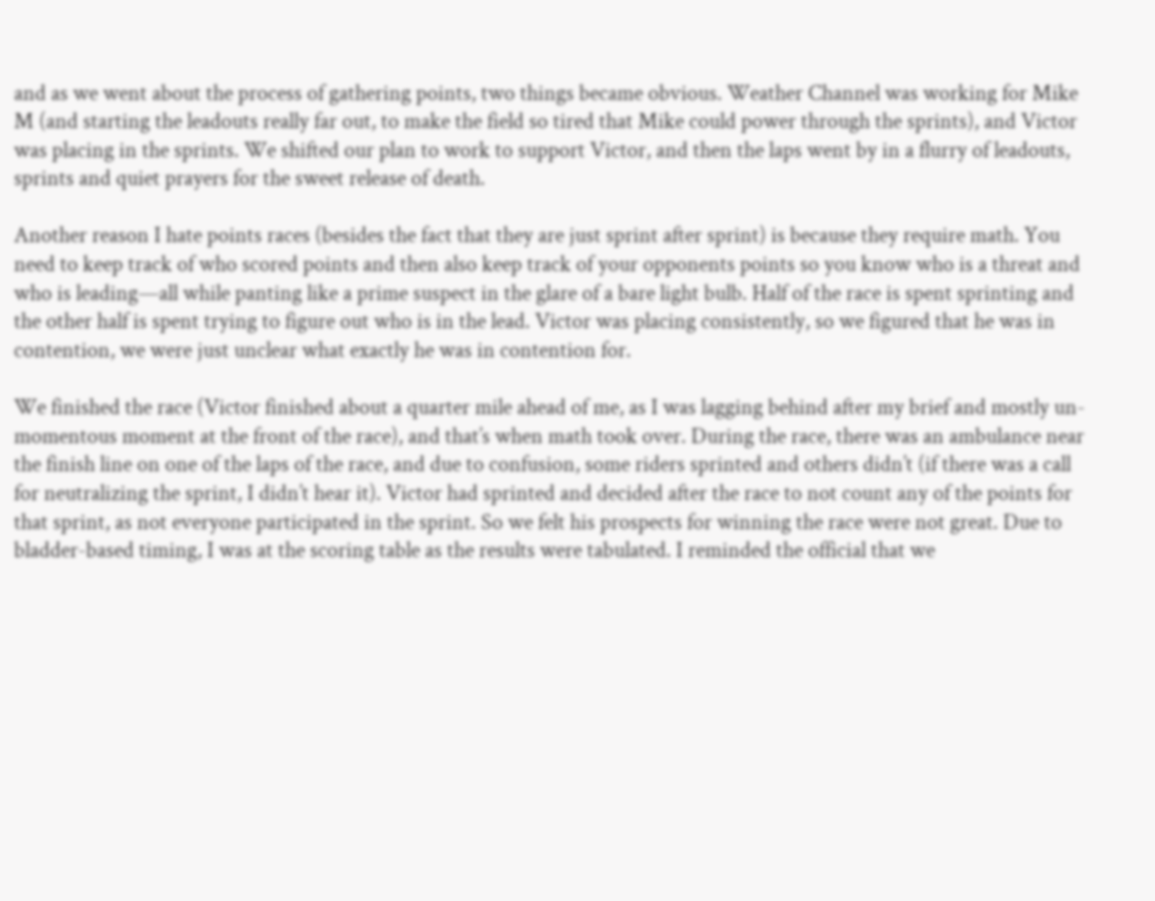and as we went about the process of gathering points, two things became obvious. Weather Channel was working for Mike M (and starting the leadouts really far out, to make the field so tired that Mike could power through the sprints), and Victor was placing in the sprints. We shifted our plan to work to support Victor, and then the laps went by in a flurry of leadouts, sprints and quiet prayers for the sweet release of death.

Another reason I hate points races (besides the fact that they are just sprint after sprint) is because they require math. You need to keep track of who scored points and then also keep track of your opponents points so you know who is a threat and who is leading—all while panting like a prime suspect in the glare of a bare light bulb. Half of the race is spent sprinting and the other half is spent trying to figure out who is in the lead. Victor was placing consistently, so we figured that he was in contention, we were just unclear what exactly he was in contention for.

We finished the race (Victor finished about a quarter mile ahead of me, as I was lagging behind after my brief and mostly un-momentous moment at the front of the race), and that’s when math took over. During the race, there was an ambulance near the finish line on one of the laps of the race, and due to confusion, some riders sprinted and others didn’t (if there was a call for neutralizing the sprint, I didn’t hear it). Victor had sprinted and decided after the race to not count any of the points for that sprint, as not everyone participated in the sprint. So we felt his prospects for winning the race were not great. Due to bladder-based timing, I was at the scoring table as the results were tabulated. I reminded the official that we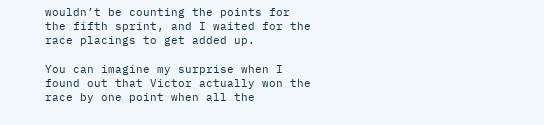wouldn’t be counting the points for the fifth sprint, and I waited for the race placings to get added up.

You can imagine my surprise when I found out that Victor actually won the race by one point when all the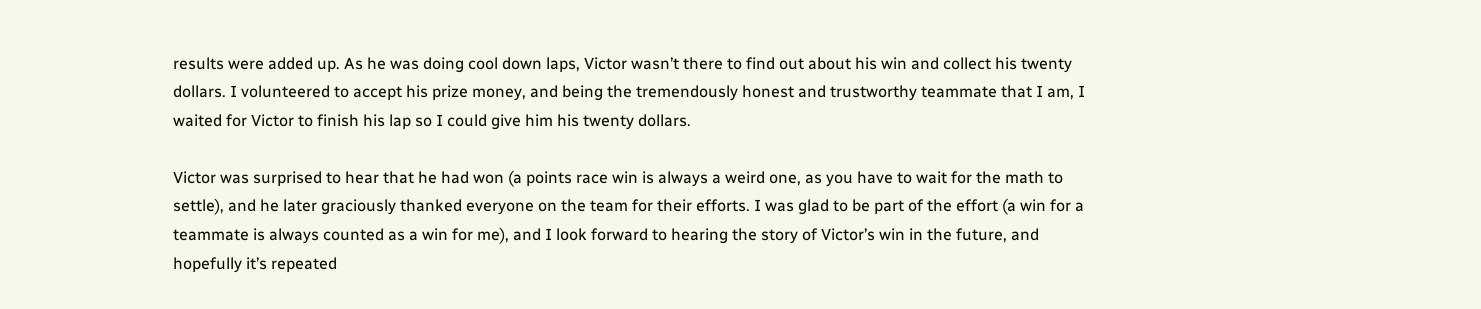results were added up. As he was doing cool down laps, Victor wasn’t there to find out about his win and collect his twenty dollars. I volunteered to accept his prize money, and being the tremendously honest and trustworthy teammate that I am, I waited for Victor to finish his lap so I could give him his twenty dollars.

Victor was surprised to hear that he had won (a points race win is always a weird one, as you have to wait for the math to settle), and he later graciously thanked everyone on the team for their efforts. I was glad to be part of the effort (a win for a teammate is always counted as a win for me), and I look forward to hearing the story of Victor’s win in the future, and hopefully it’s repeated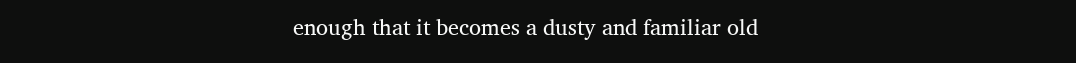enough that it becomes a dusty and familiar old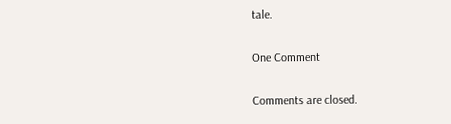tale.

One Comment

Comments are closed.